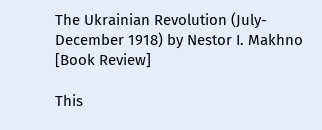The Ukrainian Revolution (July-December 1918) by Nestor I. Makhno [Book Review]

This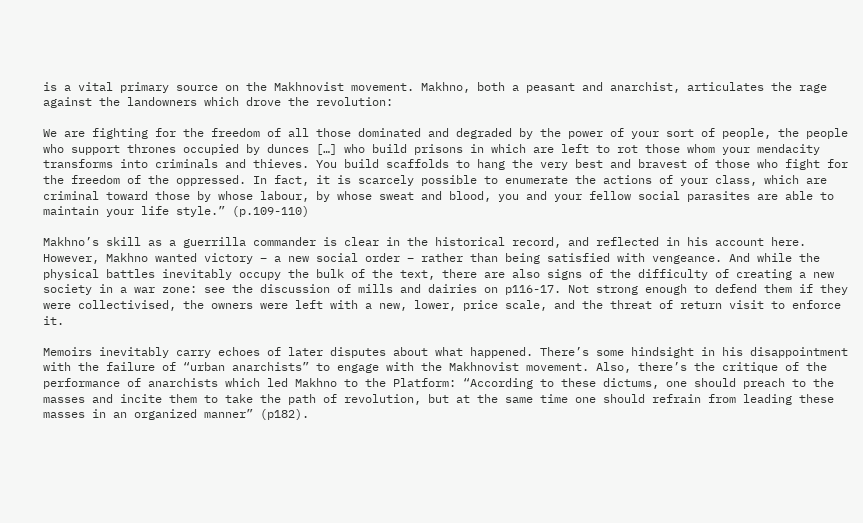is a vital primary source on the Makhnovist movement. Makhno, both a peasant and anarchist, articulates the rage against the landowners which drove the revolution:

We are fighting for the freedom of all those dominated and degraded by the power of your sort of people, the people who support thrones occupied by dunces […] who build prisons in which are left to rot those whom your mendacity transforms into criminals and thieves. You build scaffolds to hang the very best and bravest of those who fight for the freedom of the oppressed. In fact, it is scarcely possible to enumerate the actions of your class, which are criminal toward those by whose labour, by whose sweat and blood, you and your fellow social parasites are able to maintain your life style.” (p.109-110)

Makhno’s skill as a guerrilla commander is clear in the historical record, and reflected in his account here. However, Makhno wanted victory – a new social order – rather than being satisfied with vengeance. And while the physical battles inevitably occupy the bulk of the text, there are also signs of the difficulty of creating a new society in a war zone: see the discussion of mills and dairies on p116-17. Not strong enough to defend them if they were collectivised, the owners were left with a new, lower, price scale, and the threat of return visit to enforce it.

Memoirs inevitably carry echoes of later disputes about what happened. There’s some hindsight in his disappointment with the failure of “urban anarchists” to engage with the Makhnovist movement. Also, there’s the critique of the performance of anarchists which led Makhno to the Platform: “According to these dictums, one should preach to the masses and incite them to take the path of revolution, but at the same time one should refrain from leading these masses in an organized manner” (p182).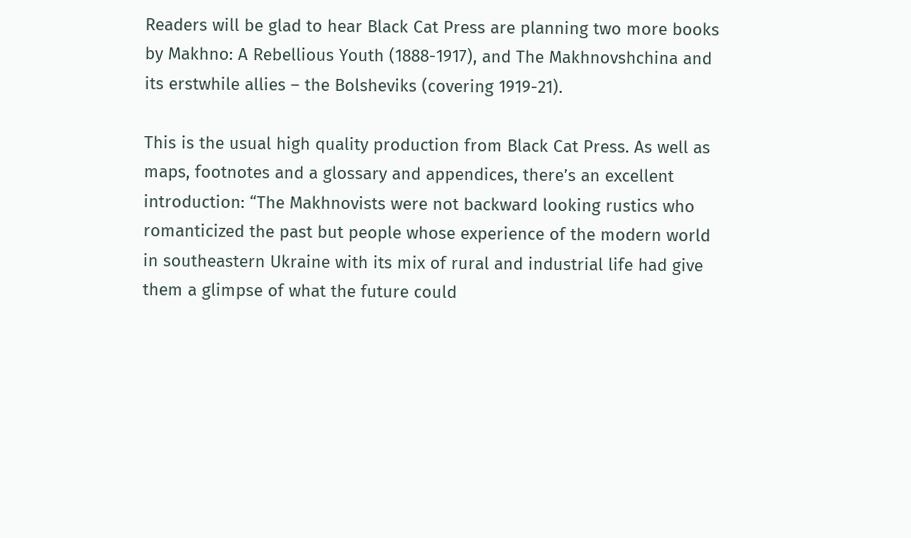Readers will be glad to hear Black Cat Press are planning two more books by Makhno: A Rebellious Youth (1888-1917), and The Makhnovshchina and its erstwhile allies – the Bolsheviks (covering 1919-21).

This is the usual high quality production from Black Cat Press. As well as maps, footnotes and a glossary and appendices, there’s an excellent introduction: “The Makhnovists were not backward looking rustics who romanticized the past but people whose experience of the modern world in southeastern Ukraine with its mix of rural and industrial life had give them a glimpse of what the future could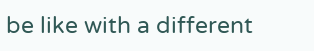be like with a different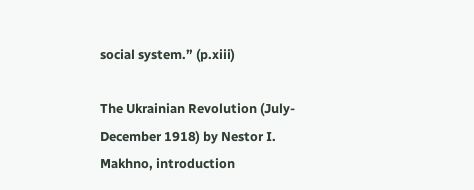social system.” (p.xiii)

The Ukrainian Revolution (July-December 1918) by Nestor I. Makhno, introduction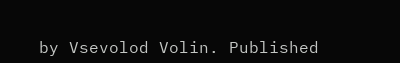by Vsevolod Volin. Published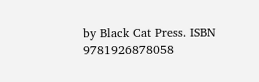by Black Cat Press. ISBN 9781926878058